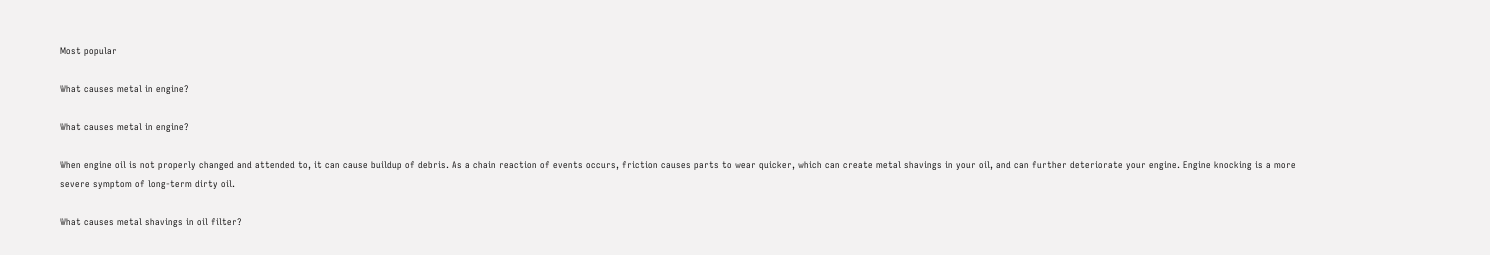Most popular

What causes metal in engine?

What causes metal in engine?

When engine oil is not properly changed and attended to, it can cause buildup of debris. As a chain reaction of events occurs, friction causes parts to wear quicker, which can create metal shavings in your oil, and can further deteriorate your engine. Engine knocking is a more severe symptom of long-term dirty oil.

What causes metal shavings in oil filter?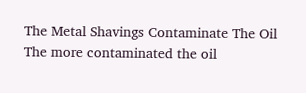The Metal Shavings Contaminate The Oil The more contaminated the oil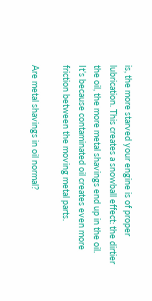is, the more starved your engine is of proper lubrication. This creates a snowball effect: the dirtier the oil, the more metal shavings end up in the oil. It’s because contaminated oil creates even more friction between the moving metal parts.

Are metal shavings in oil normal?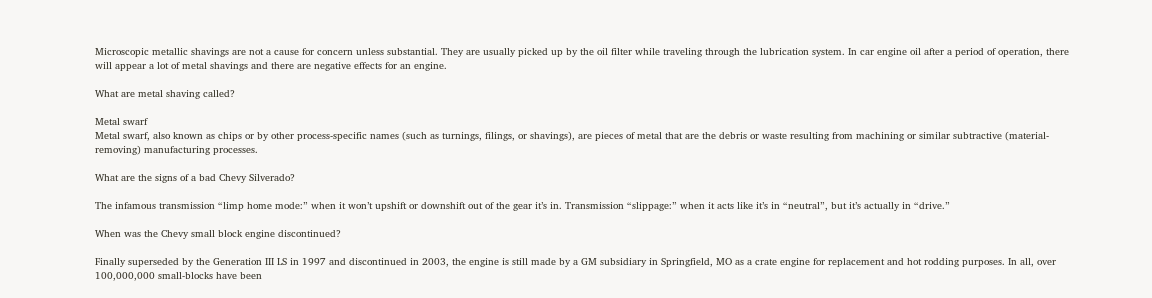Microscopic metallic shavings are not a cause for concern unless substantial. They are usually picked up by the oil filter while traveling through the lubrication system. In car engine oil after a period of operation, there will appear a lot of metal shavings and there are negative effects for an engine.

What are metal shaving called?

Metal swarf
Metal swarf, also known as chips or by other process-specific names (such as turnings, filings, or shavings), are pieces of metal that are the debris or waste resulting from machining or similar subtractive (material-removing) manufacturing processes.

What are the signs of a bad Chevy Silverado?

The infamous transmission “limp home mode:” when it won’t upshift or downshift out of the gear it’s in. Transmission “slippage:” when it acts like it’s in “neutral”, but it’s actually in “drive.”

When was the Chevy small block engine discontinued?

Finally superseded by the Generation III LS in 1997 and discontinued in 2003, the engine is still made by a GM subsidiary in Springfield, MO as a crate engine for replacement and hot rodding purposes. In all, over 100,000,000 small-blocks have been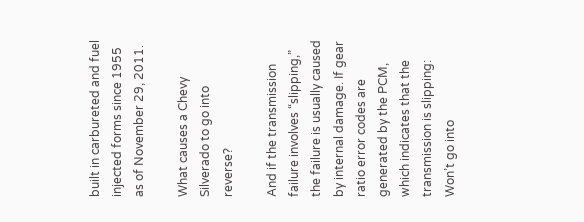built in carbureted and fuel injected forms since 1955 as of November 29, 2011.

What causes a Chevy Silverado to go into reverse?

And if the transmission failure involves “slipping,” the failure is usually caused by internal damage. If gear ratio error codes are generated by the PCM, which indicates that the transmission is slipping: Won’t go into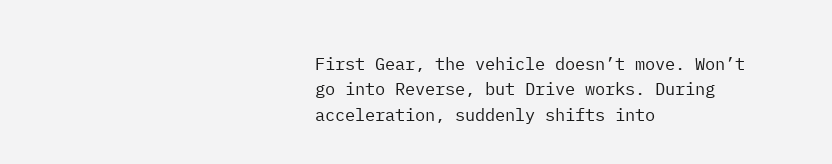First Gear, the vehicle doesn’t move. Won’t go into Reverse, but Drive works. During acceleration, suddenly shifts into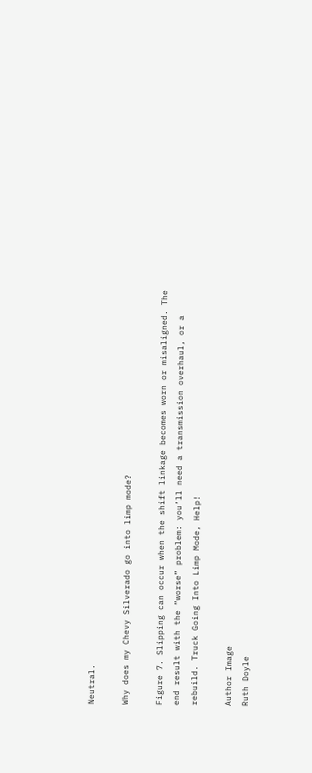Neutral.

Why does my Chevy Silverado go into limp mode?

Figure 7. Slipping can occur when the shift linkage becomes worn or misaligned. The end result with the “worse” problem: you’ll need a transmission overhaul, or a rebuild. Truck Going Into Limp Mode, Help!

Author Image
Ruth Doyle